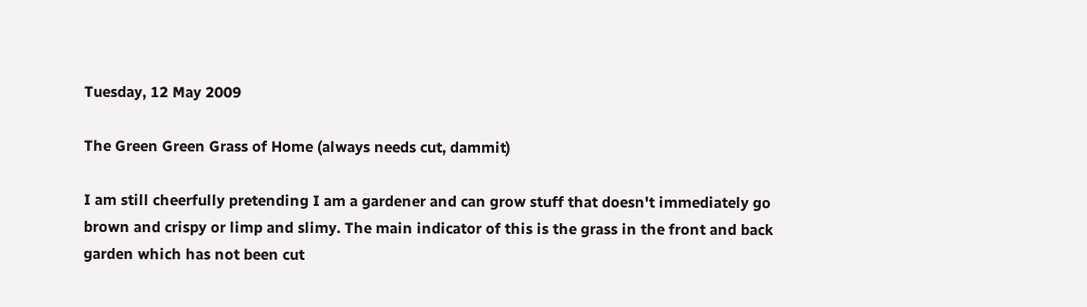Tuesday, 12 May 2009

The Green Green Grass of Home (always needs cut, dammit)

I am still cheerfully pretending I am a gardener and can grow stuff that doesn't immediately go brown and crispy or limp and slimy. The main indicator of this is the grass in the front and back garden which has not been cut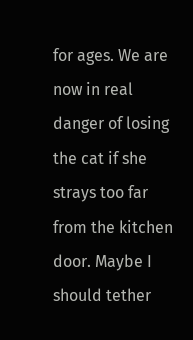for ages. We are now in real danger of losing the cat if she strays too far from the kitchen door. Maybe I should tether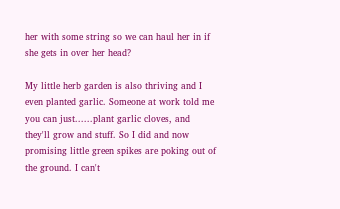her with some string so we can haul her in if she gets in over her head?

My little herb garden is also thriving and I even planted garlic. Someone at work told me you can just......plant garlic cloves, and they'll grow and stuff. So I did and now promising little green spikes are poking out of the ground. I can't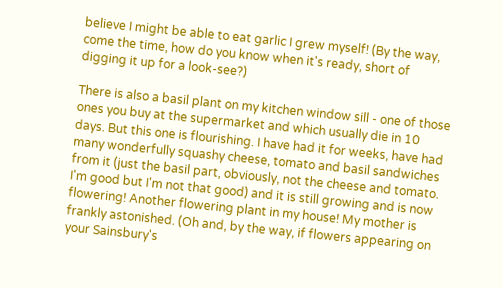believe I might be able to eat garlic I grew myself! (By the way, come the time, how do you know when it's ready, short of digging it up for a look-see?)

There is also a basil plant on my kitchen window sill - one of those ones you buy at the supermarket and which usually die in 10 days. But this one is flourishing. I have had it for weeks, have had many wonderfully squashy cheese, tomato and basil sandwiches from it (just the basil part, obviously, not the cheese and tomato. I'm good but I'm not that good) and it is still growing and is now flowering! Another flowering plant in my house! My mother is frankly astonished. (Oh and, by the way, if flowers appearing on your Sainsbury's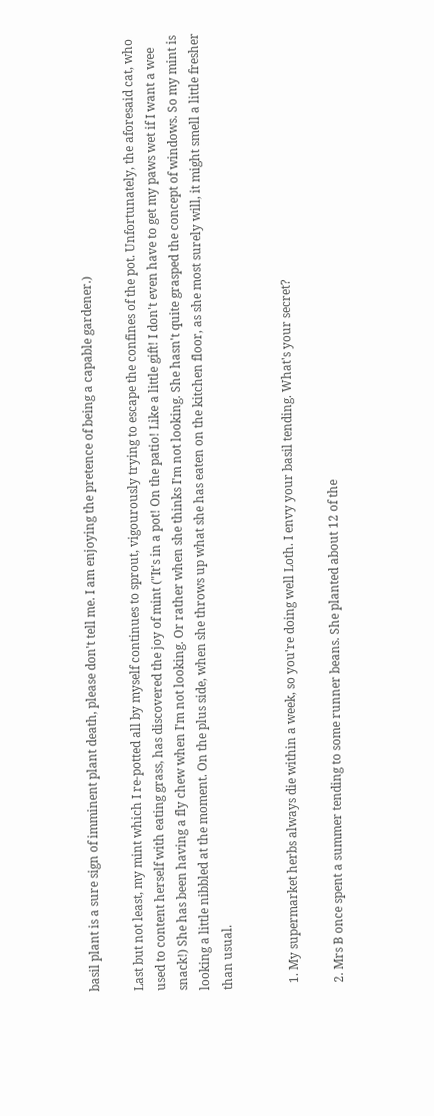basil plant is a sure sign of imminent plant death, please don't tell me. I am enjoying the pretence of being a capable gardener.)

Last but not least, my mint which I re-potted all by myself continues to sprout, vigourously trying to escape the confines of the pot. Unfortunately, the aforesaid cat, who used to content herself with eating grass, has discovered the joy of mint ("It's in a pot! On the patio! Like a little gift! I don't even have to get my paws wet if I want a wee snack!) She has been having a fly chew when I'm not looking. Or rather when she thinks I'm not looking. She hasn't quite grasped the concept of windows. So my mint is looking a little nibbled at the moment. On the plus side, when she throws up what she has eaten on the kitchen floor, as she most surely will, it might smell a little fresher than usual.


  1. My supermarket herbs always die within a week, so you're doing well Loth. I envy your basil tending. What's your secret?

  2. Mrs B once spent a summer tending to some runner beans. She planted about 12 of the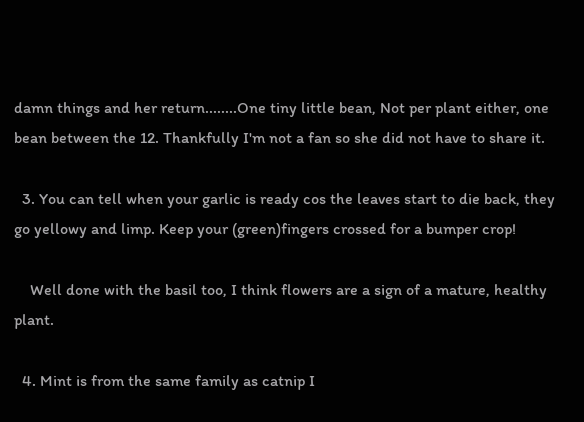damn things and her return........One tiny little bean, Not per plant either, one bean between the 12. Thankfully I'm not a fan so she did not have to share it.

  3. You can tell when your garlic is ready cos the leaves start to die back, they go yellowy and limp. Keep your (green)fingers crossed for a bumper crop!

    Well done with the basil too, I think flowers are a sign of a mature, healthy plant.

  4. Mint is from the same family as catnip I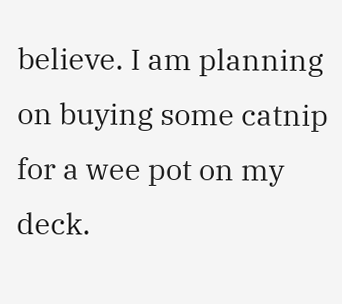believe. I am planning on buying some catnip for a wee pot on my deck.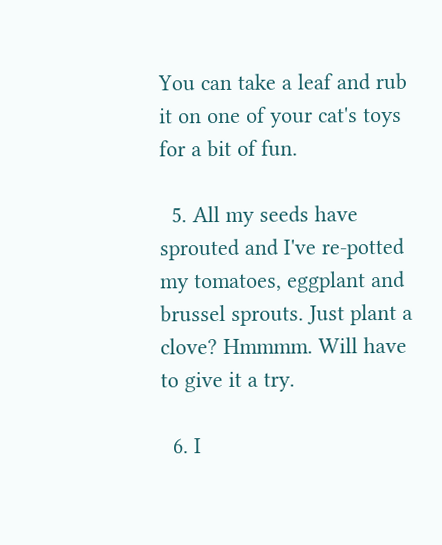You can take a leaf and rub it on one of your cat's toys for a bit of fun.

  5. All my seeds have sprouted and I've re-potted my tomatoes, eggplant and brussel sprouts. Just plant a clove? Hmmmm. Will have to give it a try.

  6. I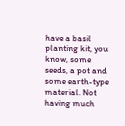have a basil planting kit, you know, some seeds, a pot and some earth-type material. Not having much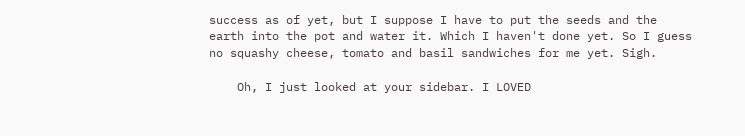success as of yet, but I suppose I have to put the seeds and the earth into the pot and water it. Which I haven't done yet. So I guess no squashy cheese, tomato and basil sandwiches for me yet. Sigh.

    Oh, I just looked at your sidebar. I LOVED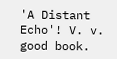'A Distant Echo'! V. v. good book.